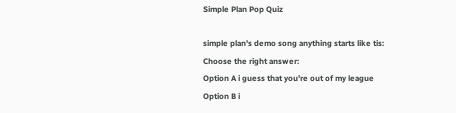Simple Plan Pop Quiz

simple plan's demo song anything starts like tis:
Choose the right answer:
Option A i guess that you're out of my league
Option B i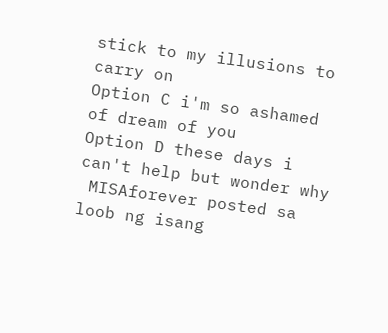stick to my illusions to carry on
Option C i'm so ashamed of dream of you
Option D these days i can't help but wonder why
 MISAforever posted sa loob ng isang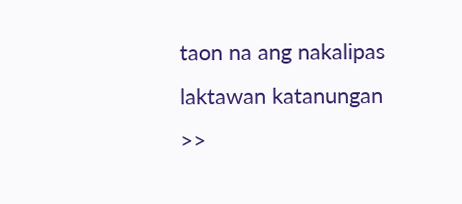taon na ang nakalipas
laktawan katanungan >>